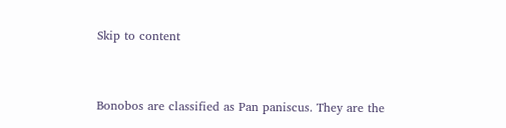Skip to content


Bonobos are classified as Pan paniscus. They are the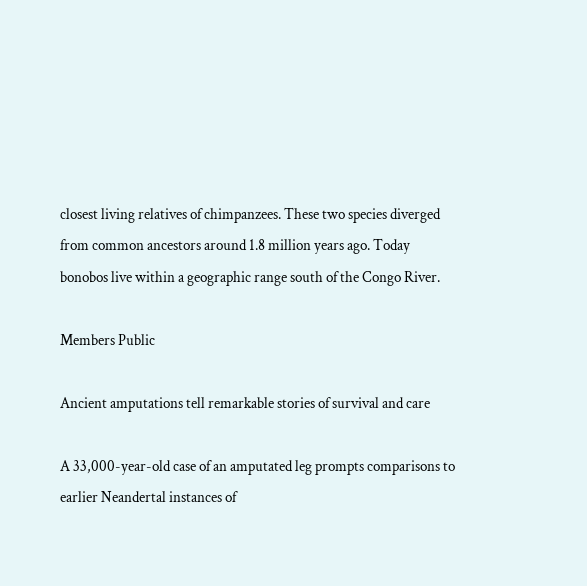closest living relatives of chimpanzees. These two species diverged from common ancestors around 1.8 million years ago. Today bonobos live within a geographic range south of the Congo River.

Members Public

Ancient amputations tell remarkable stories of survival and care

A 33,000-year-old case of an amputated leg prompts comparisons to earlier Neandertal instances of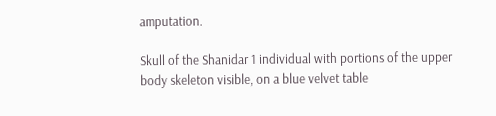amputation.

Skull of the Shanidar 1 individual with portions of the upper body skeleton visible, on a blue velvet table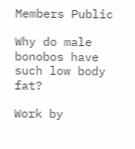Members Public

Why do male bonobos have such low body fat?

Work by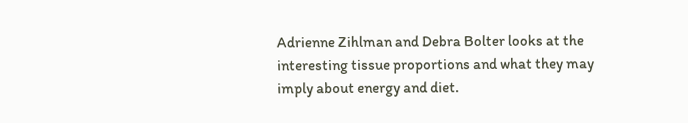Adrienne Zihlman and Debra Bolter looks at the interesting tissue proportions and what they may imply about energy and diet.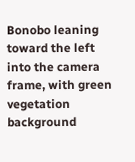Bonobo leaning toward the left into the camera frame, with green vegetation background